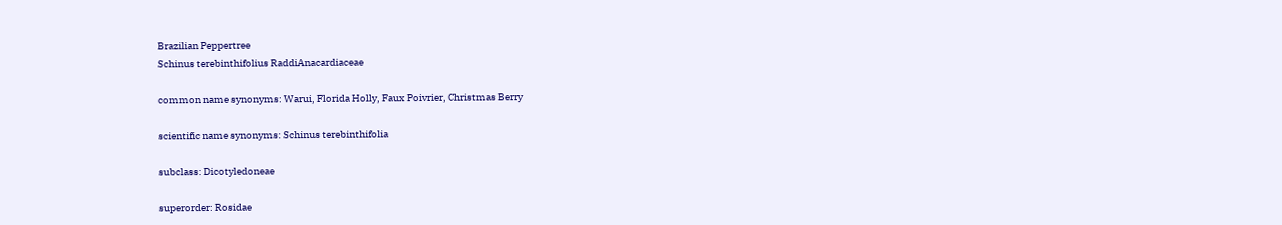Brazilian Peppertree
Schinus terebinthifolius RaddiAnacardiaceae

common name synonyms: Warui, Florida Holly, Faux Poivrier, Christmas Berry

scientific name synonyms: Schinus terebinthifolia

subclass: Dicotyledoneae

superorder: Rosidae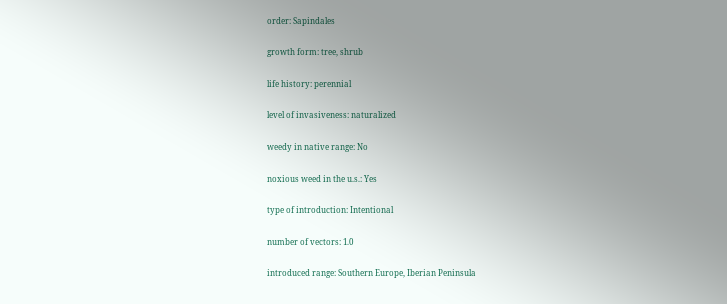order: Sapindales

growth form: tree, shrub

life history: perennial

level of invasiveness: naturalized

weedy in native range: No

noxious weed in the u.s.: Yes

type of introduction: Intentional

number of vectors: 1.0

introduced range: Southern Europe, Iberian Peninsula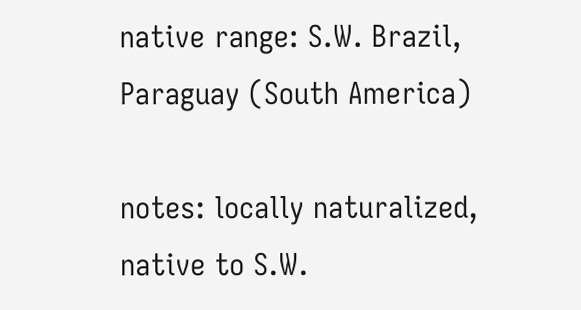native range: S.W. Brazil, Paraguay (South America)

notes: locally naturalized, native to S.W.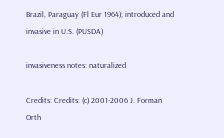Brazil, Paraguay (Fl Eur 1964); introduced and invasive in U.S. (PUSDA)

invasiveness notes: naturalized

Credits: Credits: (c) 2001-2006 J. Forman Orth